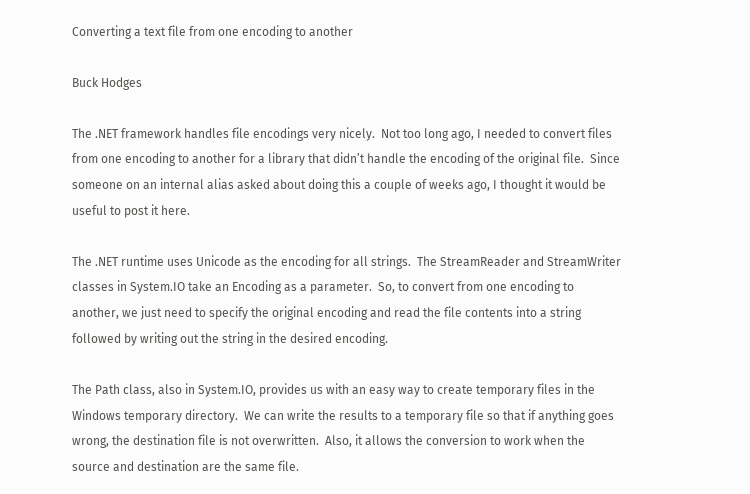Converting a text file from one encoding to another

Buck Hodges

The .NET framework handles file encodings very nicely.  Not too long ago, I needed to convert files from one encoding to another for a library that didn’t handle the encoding of the original file.  Since someone on an internal alias asked about doing this a couple of weeks ago, I thought it would be useful to post it here.

The .NET runtime uses Unicode as the encoding for all strings.  The StreamReader and StreamWriter classes in System.IO take an Encoding as a parameter.  So, to convert from one encoding to another, we just need to specify the original encoding and read the file contents into a string followed by writing out the string in the desired encoding.

The Path class, also in System.IO, provides us with an easy way to create temporary files in the Windows temporary directory.  We can write the results to a temporary file so that if anything goes wrong, the destination file is not overwritten.  Also, it allows the conversion to work when the source and destination are the same file.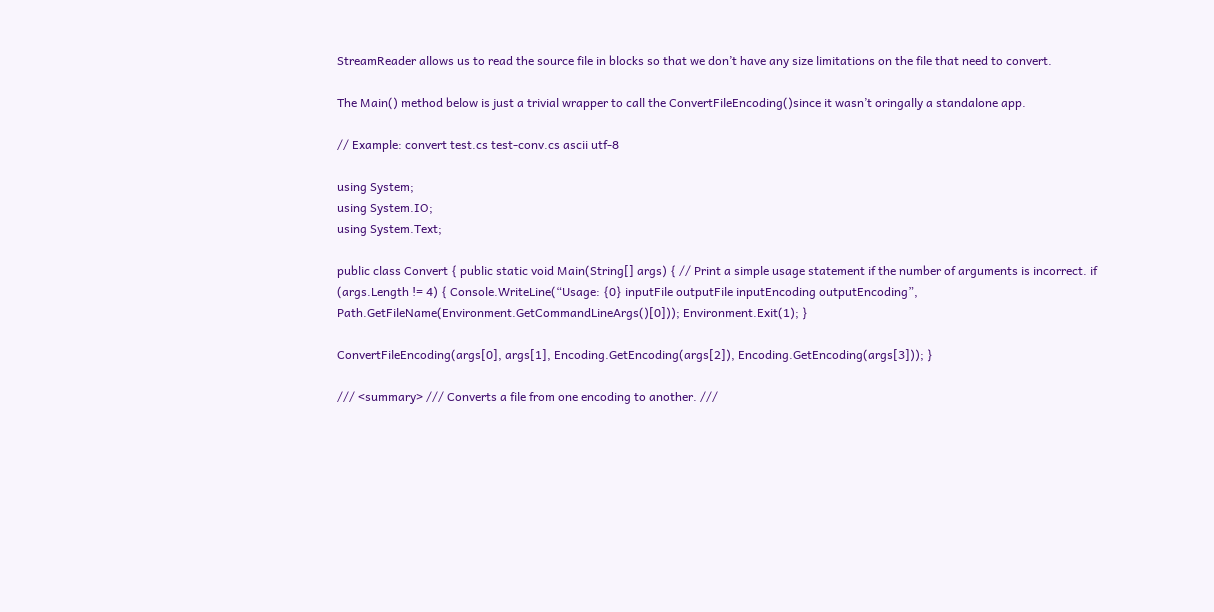StreamReader allows us to read the source file in blocks so that we don’t have any size limitations on the file that need to convert.

The Main() method below is just a trivial wrapper to call the ConvertFileEncoding()since it wasn’t oringally a standalone app.

// Example: convert test.cs test-conv.cs ascii utf-8

using System;
using System.IO;
using System.Text;

public class Convert { public static void Main(String[] args) { // Print a simple usage statement if the number of arguments is incorrect. if (args.Length != 4) { Console.WriteLine(“Usage: {0} inputFile outputFile inputEncoding outputEncoding”, Path.GetFileName(Environment.GetCommandLineArgs()[0])); Environment.Exit(1); }

ConvertFileEncoding(args[0], args[1], Encoding.GetEncoding(args[2]), Encoding.GetEncoding(args[3])); }

/// <summary> /// Converts a file from one encoding to another. ///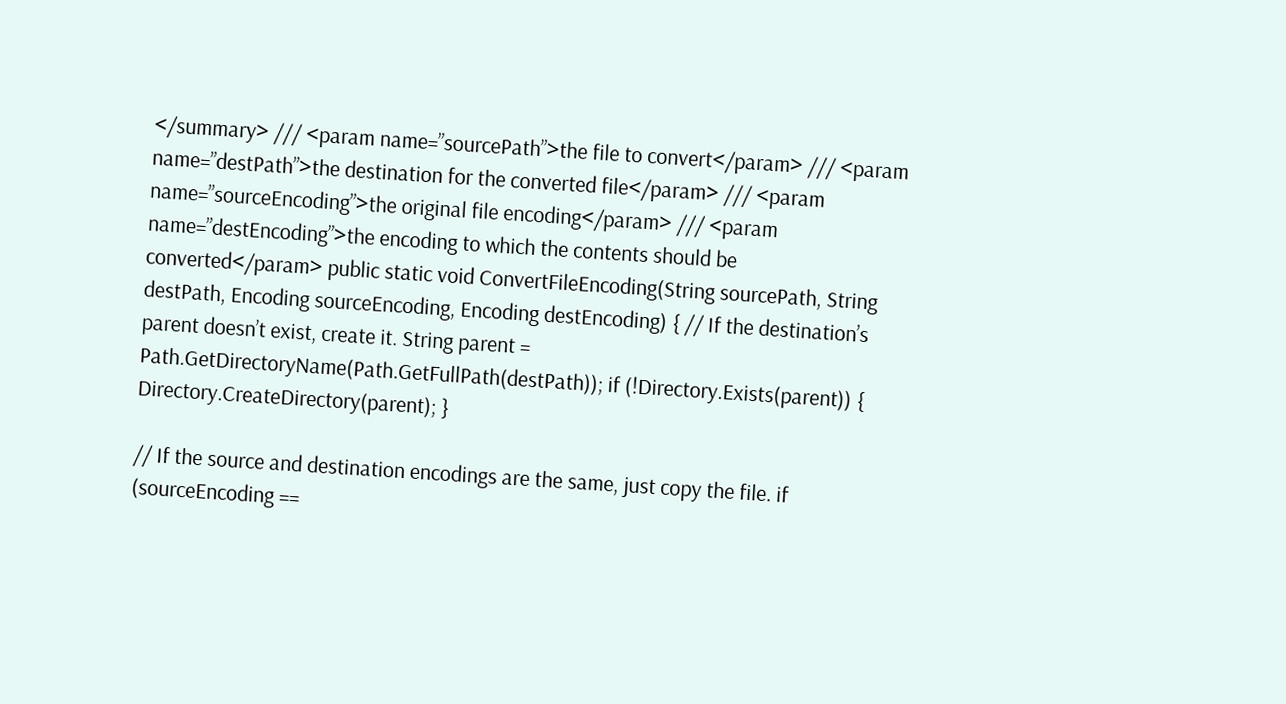</summary> /// <param name=”sourcePath”>the file to convert</param> /// <param name=”destPath”>the destination for the converted file</param> /// <param name=”sourceEncoding”>the original file encoding</param> /// <param name=”destEncoding”>the encoding to which the contents should be converted</param> public static void ConvertFileEncoding(String sourcePath, String destPath, Encoding sourceEncoding, Encoding destEncoding) { // If the destination’s parent doesn’t exist, create it. String parent = Path.GetDirectoryName(Path.GetFullPath(destPath)); if (!Directory.Exists(parent)) { Directory.CreateDirectory(parent); }

// If the source and destination encodings are the same, just copy the file. if (sourceEncoding ==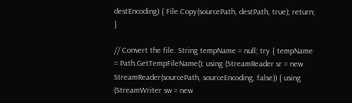destEncoding) { File.Copy(sourcePath, destPath, true); return; }

// Convert the file. String tempName = null; try { tempName = Path.GetTempFileName(); using (StreamReader sr = new StreamReader(sourcePath, sourceEncoding, false)) { using (StreamWriter sw = new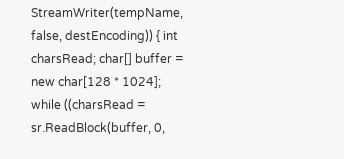StreamWriter(tempName, false, destEncoding)) { int charsRead; char[] buffer = new char[128 * 1024]; while ((charsRead = sr.ReadBlock(buffer, 0,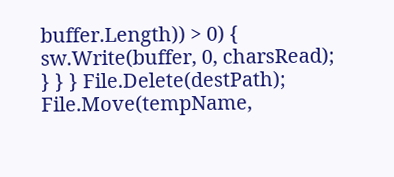buffer.Length)) > 0) { sw.Write(buffer, 0, charsRead); } } } File.Delete(destPath); File.Move(tempName,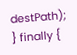destPath); } finally {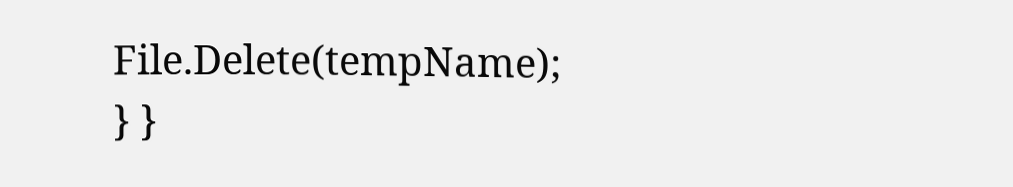File.Delete(tempName); } }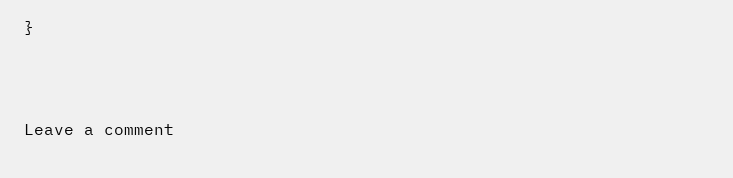}



Leave a comment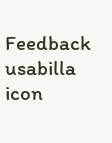Feedback usabilla icon